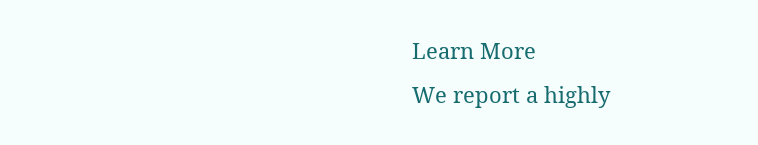Learn More
We report a highly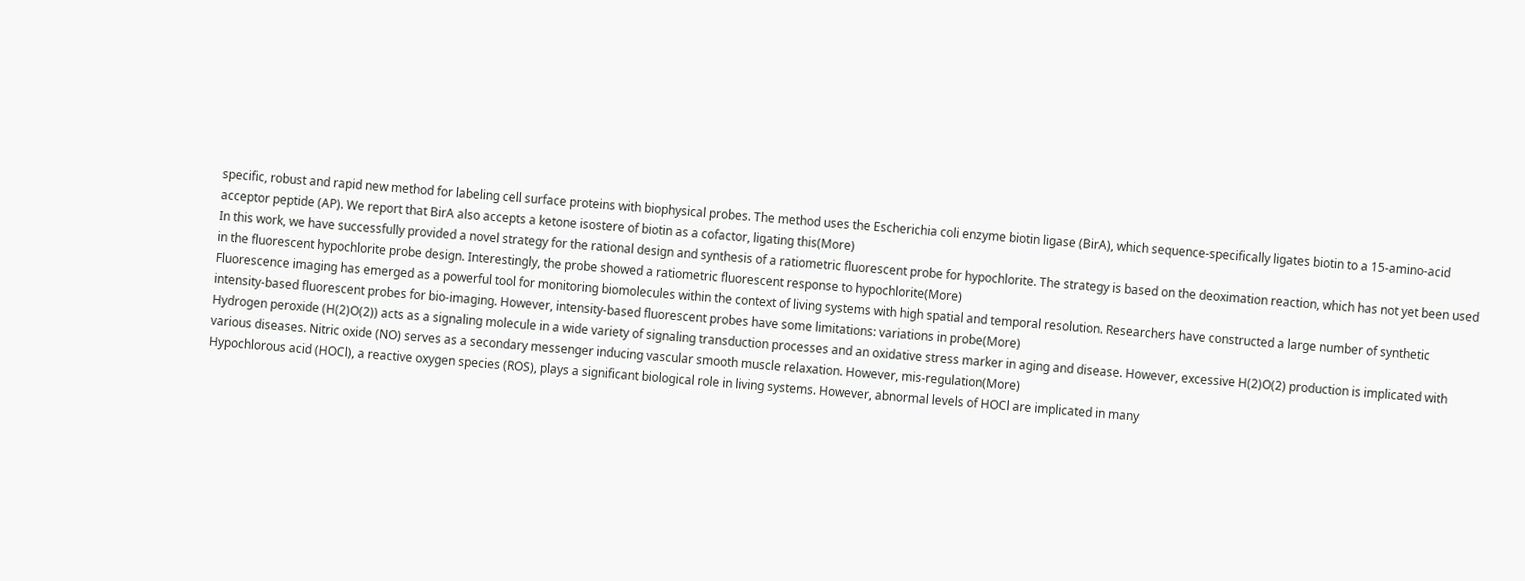specific, robust and rapid new method for labeling cell surface proteins with biophysical probes. The method uses the Escherichia coli enzyme biotin ligase (BirA), which sequence-specifically ligates biotin to a 15-amino-acid acceptor peptide (AP). We report that BirA also accepts a ketone isostere of biotin as a cofactor, ligating this(More)
In this work, we have successfully provided a novel strategy for the rational design and synthesis of a ratiometric fluorescent probe for hypochlorite. The strategy is based on the deoximation reaction, which has not yet been used in the fluorescent hypochlorite probe design. Interestingly, the probe showed a ratiometric fluorescent response to hypochlorite(More)
Fluorescence imaging has emerged as a powerful tool for monitoring biomolecules within the context of living systems with high spatial and temporal resolution. Researchers have constructed a large number of synthetic intensity-based fluorescent probes for bio-imaging. However, intensity-based fluorescent probes have some limitations: variations in probe(More)
Hydrogen peroxide (H(2)O(2)) acts as a signaling molecule in a wide variety of signaling transduction processes and an oxidative stress marker in aging and disease. However, excessive H(2)O(2) production is implicated with various diseases. Nitric oxide (NO) serves as a secondary messenger inducing vascular smooth muscle relaxation. However, mis-regulation(More)
Hypochlorous acid (HOCl), a reactive oxygen species (ROS), plays a significant biological role in living systems. However, abnormal levels of HOCl are implicated in many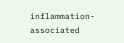inflammation-associated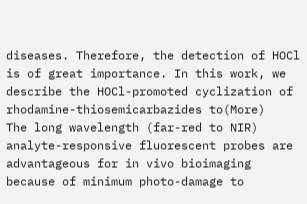diseases. Therefore, the detection of HOCl is of great importance. In this work, we describe the HOCl-promoted cyclization of rhodamine-thiosemicarbazides to(More)
The long wavelength (far-red to NIR) analyte-responsive fluorescent probes are advantageous for in vivo bioimaging because of minimum photo-damage to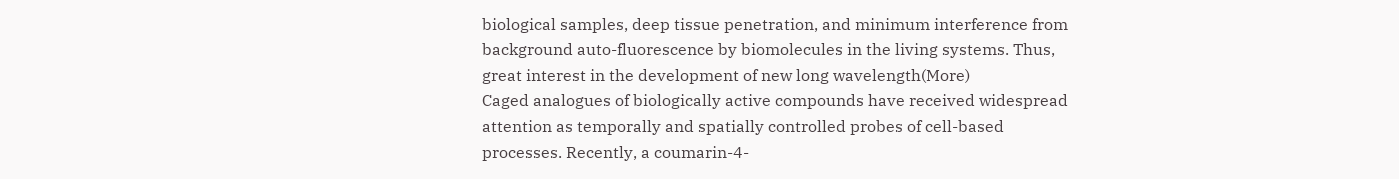biological samples, deep tissue penetration, and minimum interference from background auto-fluorescence by biomolecules in the living systems. Thus, great interest in the development of new long wavelength(More)
Caged analogues of biologically active compounds have received widespread attention as temporally and spatially controlled probes of cell-based processes. Recently, a coumarin-4-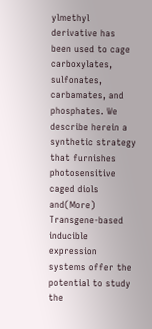ylmethyl derivative has been used to cage carboxylates, sulfonates, carbamates, and phosphates. We describe herein a synthetic strategy that furnishes photosensitive caged diols and(More)
Transgene-based inducible expression systems offer the potential to study the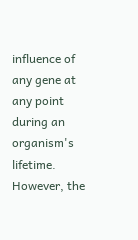influence of any gene at any point during an organism's lifetime. However, the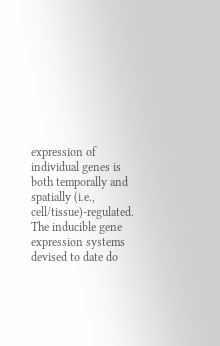expression of individual genes is both temporally and spatially (i.e., cell/tissue)-regulated. The inducible gene expression systems devised to date do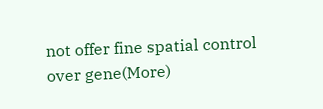not offer fine spatial control over gene(More)